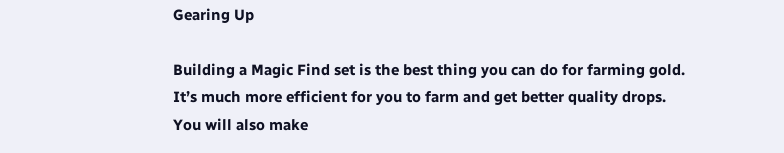Gearing Up

Building a Magic Find set is the best thing you can do for farming gold.  It’s much more efficient for you to farm and get better quality drops.  You will also make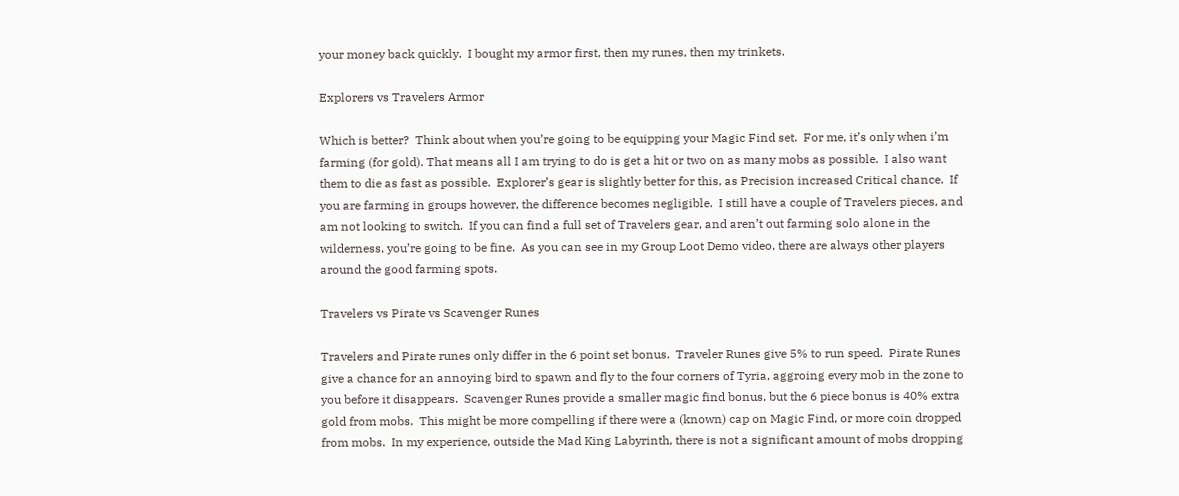your money back quickly.  I bought my armor first, then my runes, then my trinkets.

Explorers vs Travelers Armor

Which is better?  Think about when you’re going to be equipping your Magic Find set.  For me, it’s only when i’m farming (for gold). That means all I am trying to do is get a hit or two on as many mobs as possible.  I also want them to die as fast as possible.  Explorer’s gear is slightly better for this, as Precision increased Critical chance.  If you are farming in groups however, the difference becomes negligible.  I still have a couple of Travelers pieces, and am not looking to switch.  If you can find a full set of Travelers gear, and aren’t out farming solo alone in the wilderness, you’re going to be fine.  As you can see in my Group Loot Demo video, there are always other players around the good farming spots.

Travelers vs Pirate vs Scavenger Runes

Travelers and Pirate runes only differ in the 6 point set bonus.  Traveler Runes give 5% to run speed.  Pirate Runes give a chance for an annoying bird to spawn and fly to the four corners of Tyria, aggroing every mob in the zone to you before it disappears.  Scavenger Runes provide a smaller magic find bonus, but the 6 piece bonus is 40% extra gold from mobs.  This might be more compelling if there were a (known) cap on Magic Find, or more coin dropped from mobs.  In my experience, outside the Mad King Labyrinth, there is not a significant amount of mobs dropping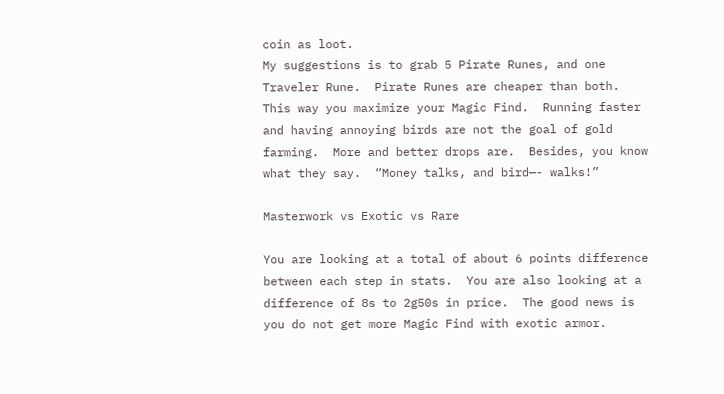coin as loot.
My suggestions is to grab 5 Pirate Runes, and one Traveler Rune.  Pirate Runes are cheaper than both.  This way you maximize your Magic Find.  Running faster and having annoying birds are not the goal of gold farming.  More and better drops are.  Besides, you know what they say.  “Money talks, and bird—- walks!”

Masterwork vs Exotic vs Rare

You are looking at a total of about 6 points difference between each step in stats.  You are also looking at a difference of 8s to 2g50s in price.  The good news is you do not get more Magic Find with exotic armor.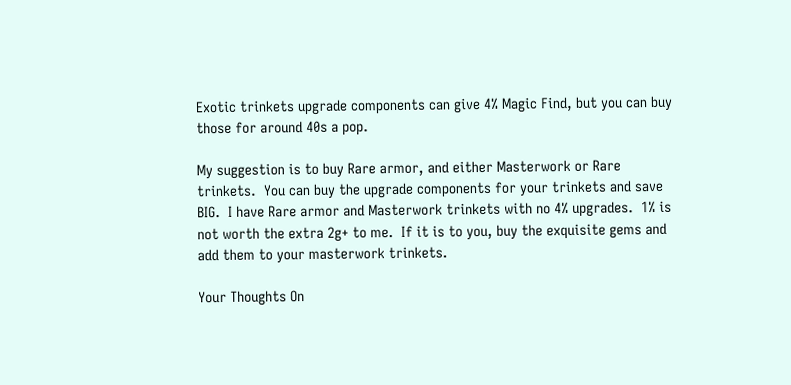Exotic trinkets upgrade components can give 4% Magic Find, but you can buy those for around 40s a pop.

My suggestion is to buy Rare armor, and either Masterwork or Rare trinkets.  You can buy the upgrade components for your trinkets and save BIG.  I have Rare armor and Masterwork trinkets with no 4% upgrades.  1% is not worth the extra 2g+ to me.  If it is to you, buy the exquisite gems and add them to your masterwork trinkets.

Your Thoughts On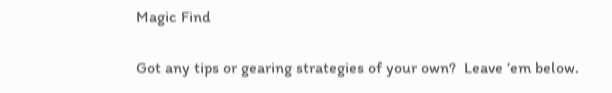Magic Find

Got any tips or gearing strategies of your own?  Leave ’em below.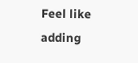Feel like adding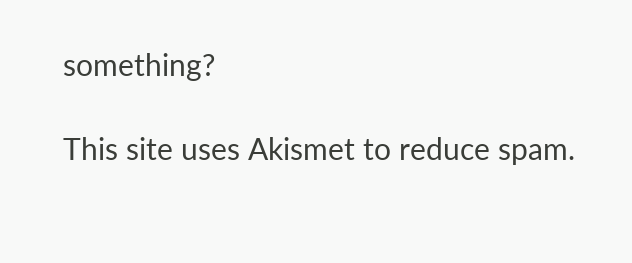something?

This site uses Akismet to reduce spam.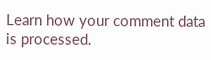Learn how your comment data is processed.